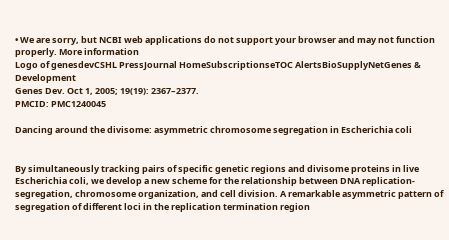• We are sorry, but NCBI web applications do not support your browser and may not function properly. More information
Logo of genesdevCSHL PressJournal HomeSubscriptionseTOC AlertsBioSupplyNetGenes & Development
Genes Dev. Oct 1, 2005; 19(19): 2367–2377.
PMCID: PMC1240045

Dancing around the divisome: asymmetric chromosome segregation in Escherichia coli


By simultaneously tracking pairs of specific genetic regions and divisome proteins in live Escherichia coli, we develop a new scheme for the relationship between DNA replication-segregation, chromosome organization, and cell division. A remarkable asymmetric pattern of segregation of different loci in the replication termination region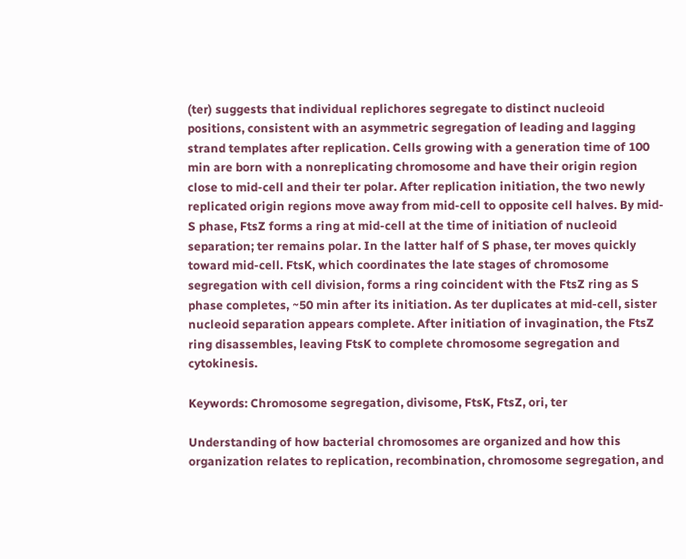(ter) suggests that individual replichores segregate to distinct nucleoid positions, consistent with an asymmetric segregation of leading and lagging strand templates after replication. Cells growing with a generation time of 100 min are born with a nonreplicating chromosome and have their origin region close to mid-cell and their ter polar. After replication initiation, the two newly replicated origin regions move away from mid-cell to opposite cell halves. By mid-S phase, FtsZ forms a ring at mid-cell at the time of initiation of nucleoid separation; ter remains polar. In the latter half of S phase, ter moves quickly toward mid-cell. FtsK, which coordinates the late stages of chromosome segregation with cell division, forms a ring coincident with the FtsZ ring as S phase completes, ~50 min after its initiation. As ter duplicates at mid-cell, sister nucleoid separation appears complete. After initiation of invagination, the FtsZ ring disassembles, leaving FtsK to complete chromosome segregation and cytokinesis.

Keywords: Chromosome segregation, divisome, FtsK, FtsZ, ori, ter

Understanding of how bacterial chromosomes are organized and how this organization relates to replication, recombination, chromosome segregation, and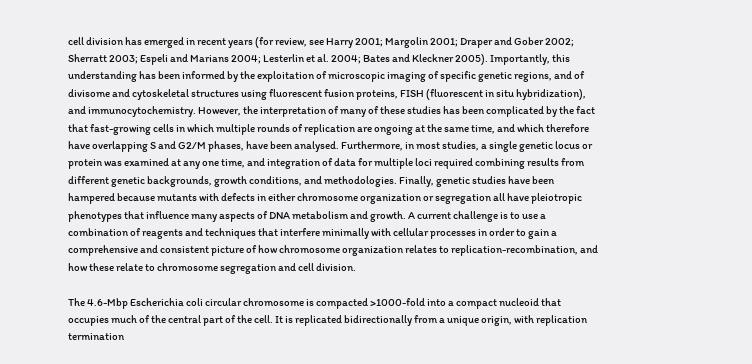cell division has emerged in recent years (for review, see Harry 2001; Margolin 2001; Draper and Gober 2002; Sherratt 2003; Espeli and Marians 2004; Lesterlin et al. 2004; Bates and Kleckner 2005). Importantly, this understanding has been informed by the exploitation of microscopic imaging of specific genetic regions, and of divisome and cytoskeletal structures using fluorescent fusion proteins, FISH (fluorescent in situ hybridization), and immunocytochemistry. However, the interpretation of many of these studies has been complicated by the fact that fast-growing cells in which multiple rounds of replication are ongoing at the same time, and which therefore have overlapping S and G2/M phases, have been analysed. Furthermore, in most studies, a single genetic locus or protein was examined at any one time, and integration of data for multiple loci required combining results from different genetic backgrounds, growth conditions, and methodologies. Finally, genetic studies have been hampered because mutants with defects in either chromosome organization or segregation all have pleiotropic phenotypes that influence many aspects of DNA metabolism and growth. A current challenge is to use a combination of reagents and techniques that interfere minimally with cellular processes in order to gain a comprehensive and consistent picture of how chromosome organization relates to replication-recombination, and how these relate to chromosome segregation and cell division.

The 4.6-Mbp Escherichia coli circular chromosome is compacted >1000-fold into a compact nucleoid that occupies much of the central part of the cell. It is replicated bidirectionally from a unique origin, with replication termination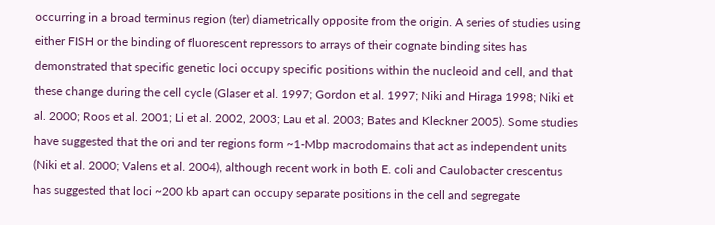occurring in a broad terminus region (ter) diametrically opposite from the origin. A series of studies using either FISH or the binding of fluorescent repressors to arrays of their cognate binding sites has demonstrated that specific genetic loci occupy specific positions within the nucleoid and cell, and that these change during the cell cycle (Glaser et al. 1997; Gordon et al. 1997; Niki and Hiraga 1998; Niki et al. 2000; Roos et al. 2001; Li et al. 2002, 2003; Lau et al. 2003; Bates and Kleckner 2005). Some studies have suggested that the ori and ter regions form ~1-Mbp macrodomains that act as independent units (Niki et al. 2000; Valens et al. 2004), although recent work in both E. coli and Caulobacter crescentus has suggested that loci ~200 kb apart can occupy separate positions in the cell and segregate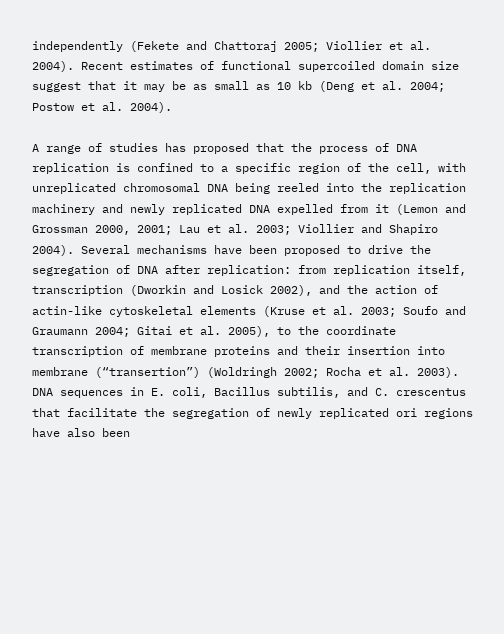independently (Fekete and Chattoraj 2005; Viollier et al. 2004). Recent estimates of functional supercoiled domain size suggest that it may be as small as 10 kb (Deng et al. 2004; Postow et al. 2004).

A range of studies has proposed that the process of DNA replication is confined to a specific region of the cell, with unreplicated chromosomal DNA being reeled into the replication machinery and newly replicated DNA expelled from it (Lemon and Grossman 2000, 2001; Lau et al. 2003; Viollier and Shapiro 2004). Several mechanisms have been proposed to drive the segregation of DNA after replication: from replication itself, transcription (Dworkin and Losick 2002), and the action of actin-like cytoskeletal elements (Kruse et al. 2003; Soufo and Graumann 2004; Gitai et al. 2005), to the coordinate transcription of membrane proteins and their insertion into membrane (“transertion”) (Woldringh 2002; Rocha et al. 2003). DNA sequences in E. coli, Bacillus subtilis, and C. crescentus that facilitate the segregation of newly replicated ori regions have also been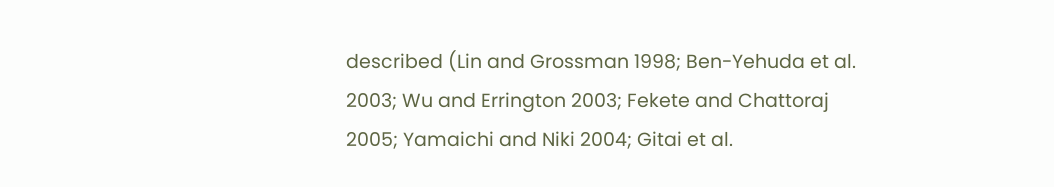described (Lin and Grossman 1998; Ben-Yehuda et al. 2003; Wu and Errington 2003; Fekete and Chattoraj 2005; Yamaichi and Niki 2004; Gitai et al.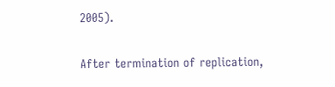2005).

After termination of replication,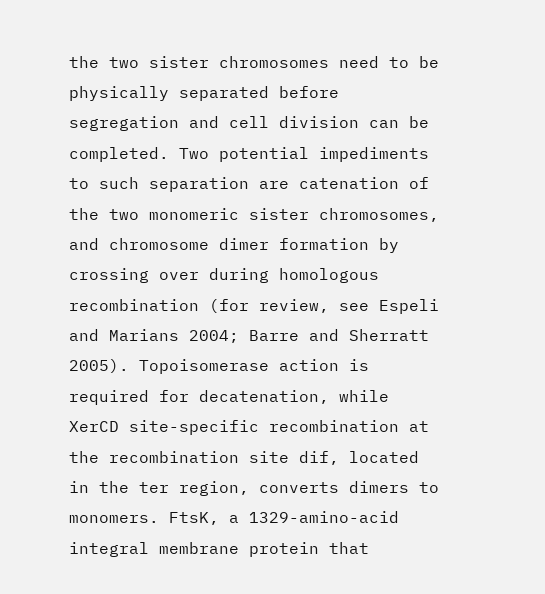the two sister chromosomes need to be physically separated before segregation and cell division can be completed. Two potential impediments to such separation are catenation of the two monomeric sister chromosomes, and chromosome dimer formation by crossing over during homologous recombination (for review, see Espeli and Marians 2004; Barre and Sherratt 2005). Topoisomerase action is required for decatenation, while XerCD site-specific recombination at the recombination site dif, located in the ter region, converts dimers to monomers. FtsK, a 1329-amino-acid integral membrane protein that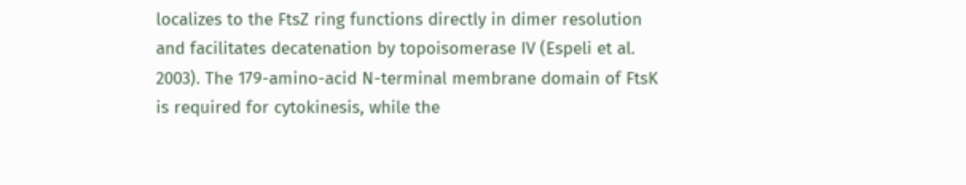localizes to the FtsZ ring functions directly in dimer resolution and facilitates decatenation by topoisomerase IV (Espeli et al. 2003). The 179-amino-acid N-terminal membrane domain of FtsK is required for cytokinesis, while the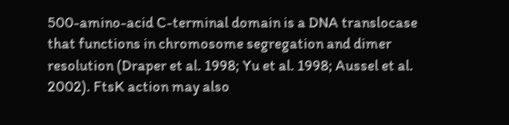500-amino-acid C-terminal domain is a DNA translocase that functions in chromosome segregation and dimer resolution (Draper et al. 1998; Yu et al. 1998; Aussel et al. 2002). FtsK action may also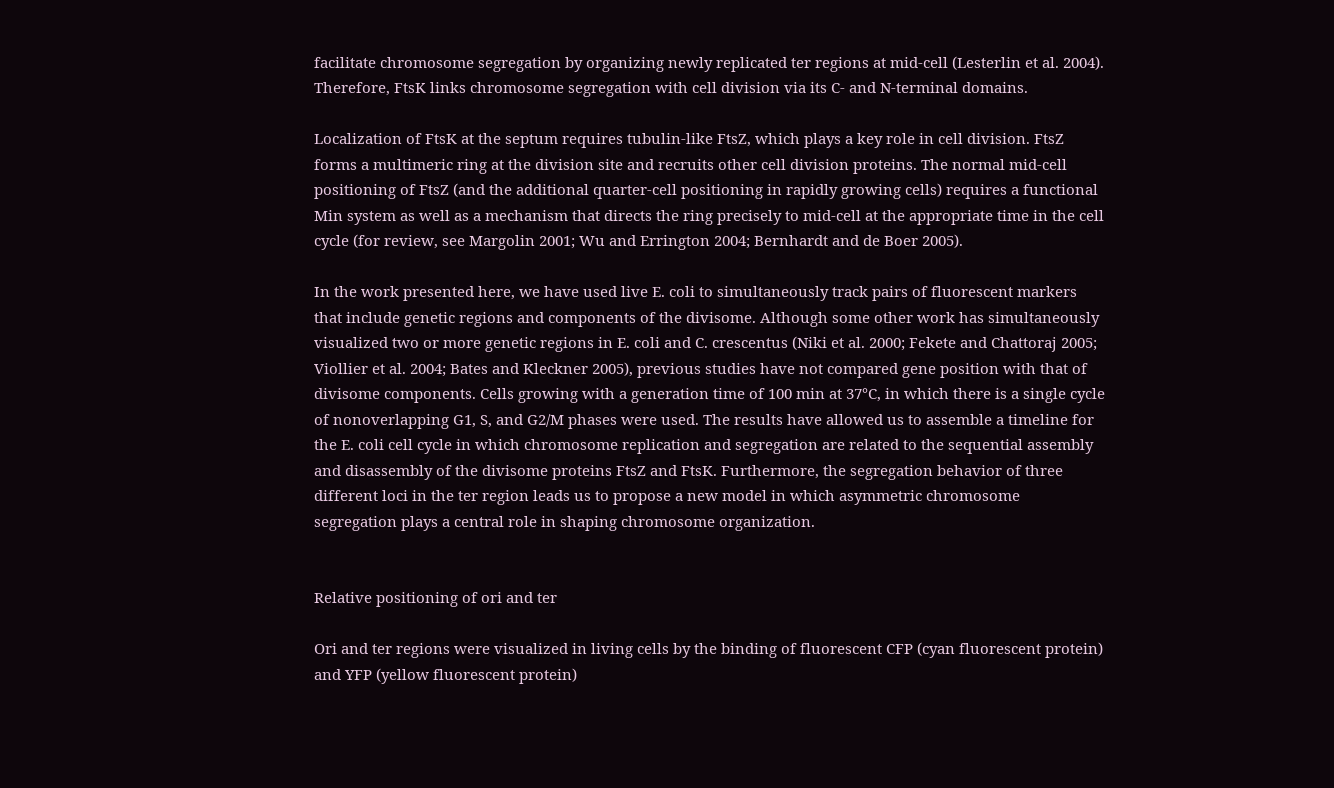facilitate chromosome segregation by organizing newly replicated ter regions at mid-cell (Lesterlin et al. 2004). Therefore, FtsK links chromosome segregation with cell division via its C- and N-terminal domains.

Localization of FtsK at the septum requires tubulin-like FtsZ, which plays a key role in cell division. FtsZ forms a multimeric ring at the division site and recruits other cell division proteins. The normal mid-cell positioning of FtsZ (and the additional quarter-cell positioning in rapidly growing cells) requires a functional Min system as well as a mechanism that directs the ring precisely to mid-cell at the appropriate time in the cell cycle (for review, see Margolin 2001; Wu and Errington 2004; Bernhardt and de Boer 2005).

In the work presented here, we have used live E. coli to simultaneously track pairs of fluorescent markers that include genetic regions and components of the divisome. Although some other work has simultaneously visualized two or more genetic regions in E. coli and C. crescentus (Niki et al. 2000; Fekete and Chattoraj 2005; Viollier et al. 2004; Bates and Kleckner 2005), previous studies have not compared gene position with that of divisome components. Cells growing with a generation time of 100 min at 37°C, in which there is a single cycle of nonoverlapping G1, S, and G2/M phases were used. The results have allowed us to assemble a timeline for the E. coli cell cycle in which chromosome replication and segregation are related to the sequential assembly and disassembly of the divisome proteins FtsZ and FtsK. Furthermore, the segregation behavior of three different loci in the ter region leads us to propose a new model in which asymmetric chromosome segregation plays a central role in shaping chromosome organization.


Relative positioning of ori and ter

Ori and ter regions were visualized in living cells by the binding of fluorescent CFP (cyan fluorescent protein) and YFP (yellow fluorescent protein)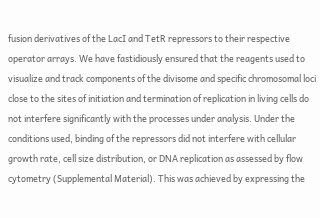fusion derivatives of the LacI and TetR repressors to their respective operator arrays. We have fastidiously ensured that the reagents used to visualize and track components of the divisome and specific chromosomal loci close to the sites of initiation and termination of replication in living cells do not interfere significantly with the processes under analysis. Under the conditions used, binding of the repressors did not interfere with cellular growth rate, cell size distribution, or DNA replication as assessed by flow cytometry (Supplemental Material). This was achieved by expressing the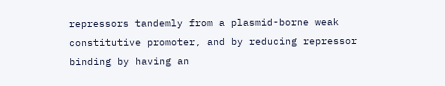repressors tandemly from a plasmid-borne weak constitutive promoter, and by reducing repressor binding by having an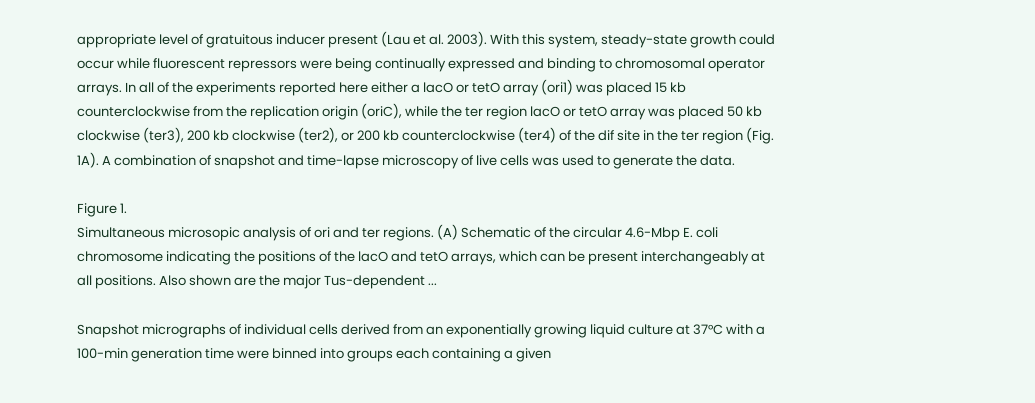appropriate level of gratuitous inducer present (Lau et al. 2003). With this system, steady-state growth could occur while fluorescent repressors were being continually expressed and binding to chromosomal operator arrays. In all of the experiments reported here either a lacO or tetO array (ori1) was placed 15 kb counterclockwise from the replication origin (oriC), while the ter region lacO or tetO array was placed 50 kb clockwise (ter3), 200 kb clockwise (ter2), or 200 kb counterclockwise (ter4) of the dif site in the ter region (Fig. 1A). A combination of snapshot and time-lapse microscopy of live cells was used to generate the data.

Figure 1.
Simultaneous microsopic analysis of ori and ter regions. (A) Schematic of the circular 4.6-Mbp E. coli chromosome indicating the positions of the lacO and tetO arrays, which can be present interchangeably at all positions. Also shown are the major Tus-dependent ...

Snapshot micrographs of individual cells derived from an exponentially growing liquid culture at 37°C with a 100-min generation time were binned into groups each containing a given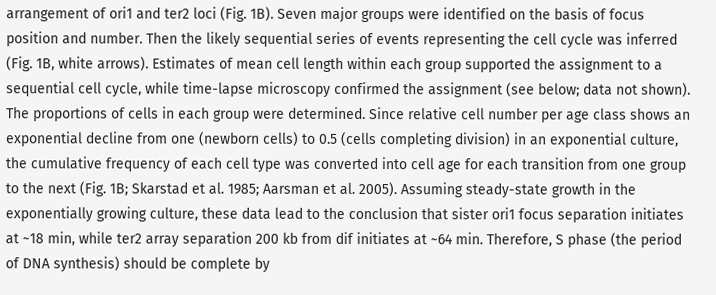arrangement of ori1 and ter2 loci (Fig. 1B). Seven major groups were identified on the basis of focus position and number. Then the likely sequential series of events representing the cell cycle was inferred (Fig. 1B, white arrows). Estimates of mean cell length within each group supported the assignment to a sequential cell cycle, while time-lapse microscopy confirmed the assignment (see below; data not shown). The proportions of cells in each group were determined. Since relative cell number per age class shows an exponential decline from one (newborn cells) to 0.5 (cells completing division) in an exponential culture, the cumulative frequency of each cell type was converted into cell age for each transition from one group to the next (Fig. 1B; Skarstad et al. 1985; Aarsman et al. 2005). Assuming steady-state growth in the exponentially growing culture, these data lead to the conclusion that sister ori1 focus separation initiates at ~18 min, while ter2 array separation 200 kb from dif initiates at ~64 min. Therefore, S phase (the period of DNA synthesis) should be complete by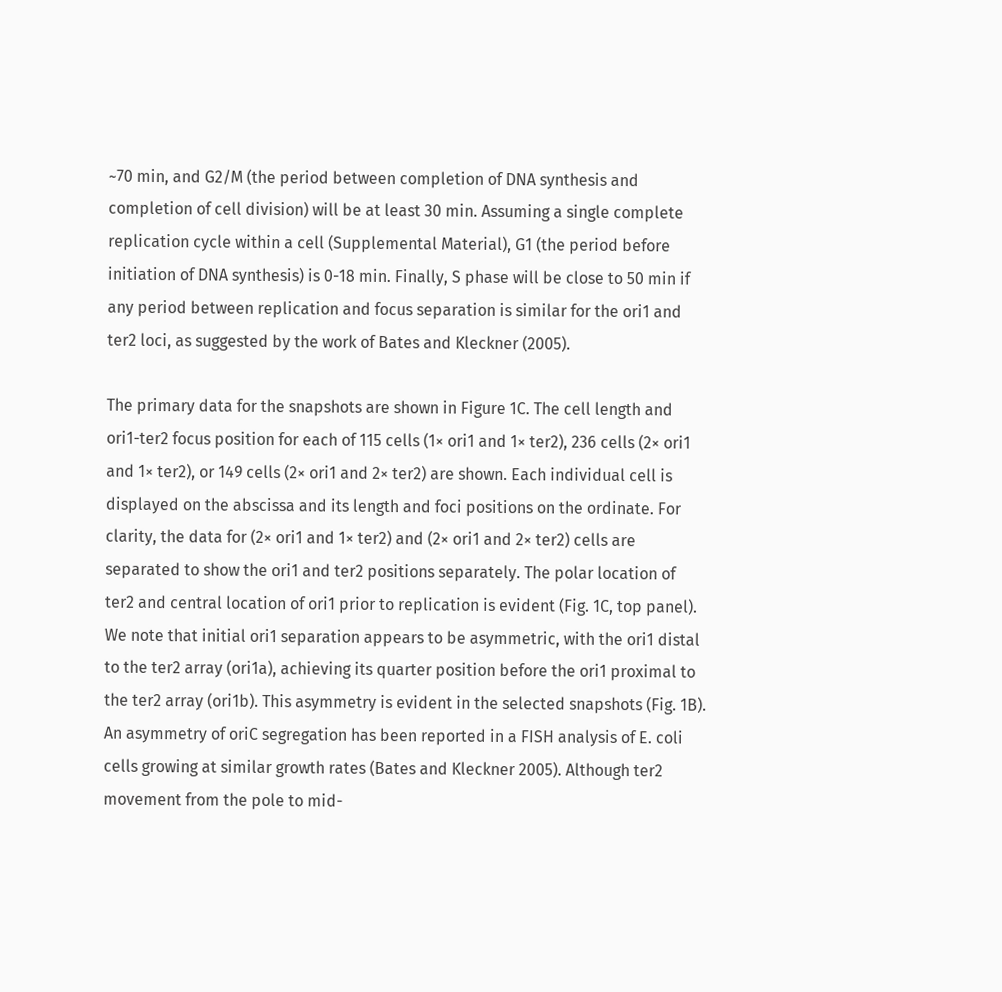~70 min, and G2/M (the period between completion of DNA synthesis and completion of cell division) will be at least 30 min. Assuming a single complete replication cycle within a cell (Supplemental Material), G1 (the period before initiation of DNA synthesis) is 0-18 min. Finally, S phase will be close to 50 min if any period between replication and focus separation is similar for the ori1 and ter2 loci, as suggested by the work of Bates and Kleckner (2005).

The primary data for the snapshots are shown in Figure 1C. The cell length and ori1-ter2 focus position for each of 115 cells (1× ori1 and 1× ter2), 236 cells (2× ori1 and 1× ter2), or 149 cells (2× ori1 and 2× ter2) are shown. Each individual cell is displayed on the abscissa and its length and foci positions on the ordinate. For clarity, the data for (2× ori1 and 1× ter2) and (2× ori1 and 2× ter2) cells are separated to show the ori1 and ter2 positions separately. The polar location of ter2 and central location of ori1 prior to replication is evident (Fig. 1C, top panel). We note that initial ori1 separation appears to be asymmetric, with the ori1 distal to the ter2 array (ori1a), achieving its quarter position before the ori1 proximal to the ter2 array (ori1b). This asymmetry is evident in the selected snapshots (Fig. 1B). An asymmetry of oriC segregation has been reported in a FISH analysis of E. coli cells growing at similar growth rates (Bates and Kleckner 2005). Although ter2 movement from the pole to mid-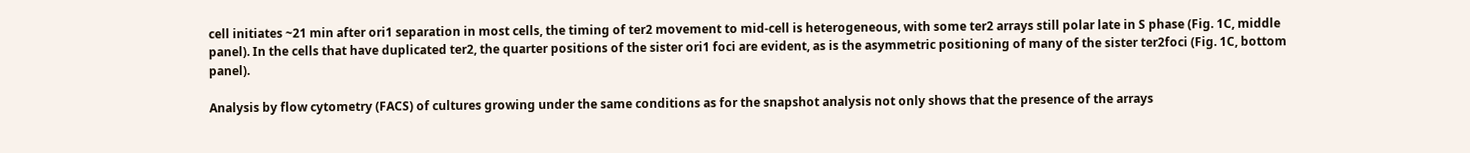cell initiates ~21 min after ori1 separation in most cells, the timing of ter2 movement to mid-cell is heterogeneous, with some ter2 arrays still polar late in S phase (Fig. 1C, middle panel). In the cells that have duplicated ter2, the quarter positions of the sister ori1 foci are evident, as is the asymmetric positioning of many of the sister ter2foci (Fig. 1C, bottom panel).

Analysis by flow cytometry (FACS) of cultures growing under the same conditions as for the snapshot analysis not only shows that the presence of the arrays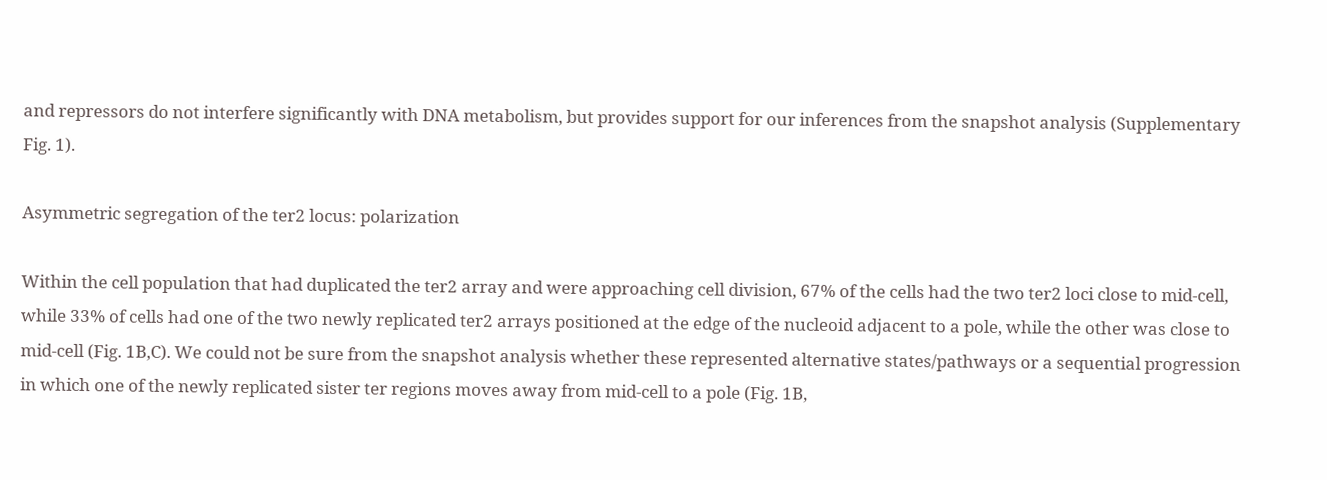and repressors do not interfere significantly with DNA metabolism, but provides support for our inferences from the snapshot analysis (Supplementary Fig. 1).

Asymmetric segregation of the ter2 locus: polarization

Within the cell population that had duplicated the ter2 array and were approaching cell division, 67% of the cells had the two ter2 loci close to mid-cell, while 33% of cells had one of the two newly replicated ter2 arrays positioned at the edge of the nucleoid adjacent to a pole, while the other was close to mid-cell (Fig. 1B,C). We could not be sure from the snapshot analysis whether these represented alternative states/pathways or a sequential progression in which one of the newly replicated sister ter regions moves away from mid-cell to a pole (Fig. 1B,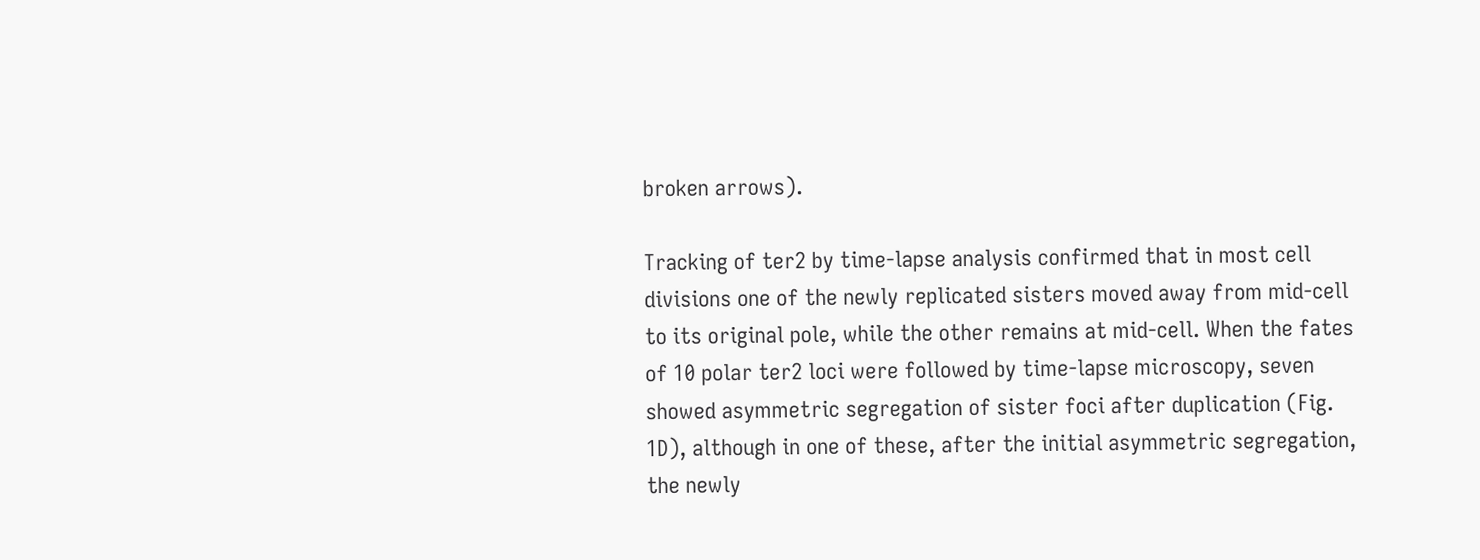broken arrows).

Tracking of ter2 by time-lapse analysis confirmed that in most cell divisions one of the newly replicated sisters moved away from mid-cell to its original pole, while the other remains at mid-cell. When the fates of 10 polar ter2 loci were followed by time-lapse microscopy, seven showed asymmetric segregation of sister foci after duplication (Fig. 1D), although in one of these, after the initial asymmetric segregation, the newly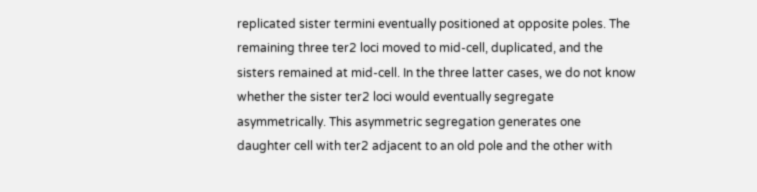replicated sister termini eventually positioned at opposite poles. The remaining three ter2 loci moved to mid-cell, duplicated, and the sisters remained at mid-cell. In the three latter cases, we do not know whether the sister ter2 loci would eventually segregate asymmetrically. This asymmetric segregation generates one daughter cell with ter2 adjacent to an old pole and the other with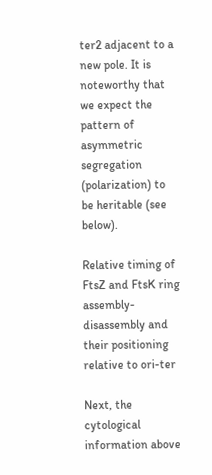ter2 adjacent to a new pole. It is noteworthy that we expect the pattern of asymmetric segregation (polarization) to be heritable (see below).

Relative timing of FtsZ and FtsK ring assembly-disassembly and their positioning relative to ori-ter

Next, the cytological information above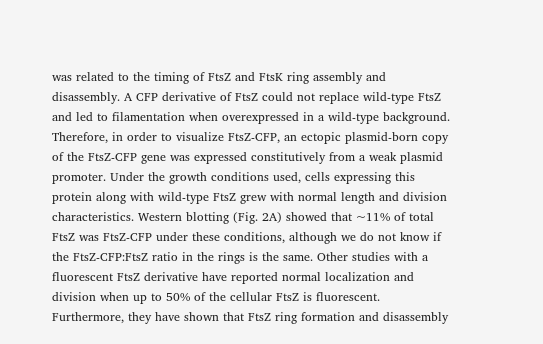was related to the timing of FtsZ and FtsK ring assembly and disassembly. A CFP derivative of FtsZ could not replace wild-type FtsZ and led to filamentation when overexpressed in a wild-type background. Therefore, in order to visualize FtsZ-CFP, an ectopic plasmid-born copy of the FtsZ-CFP gene was expressed constitutively from a weak plasmid promoter. Under the growth conditions used, cells expressing this protein along with wild-type FtsZ grew with normal length and division characteristics. Western blotting (Fig. 2A) showed that ~11% of total FtsZ was FtsZ-CFP under these conditions, although we do not know if the FtsZ-CFP:FtsZ ratio in the rings is the same. Other studies with a fluorescent FtsZ derivative have reported normal localization and division when up to 50% of the cellular FtsZ is fluorescent. Furthermore, they have shown that FtsZ ring formation and disassembly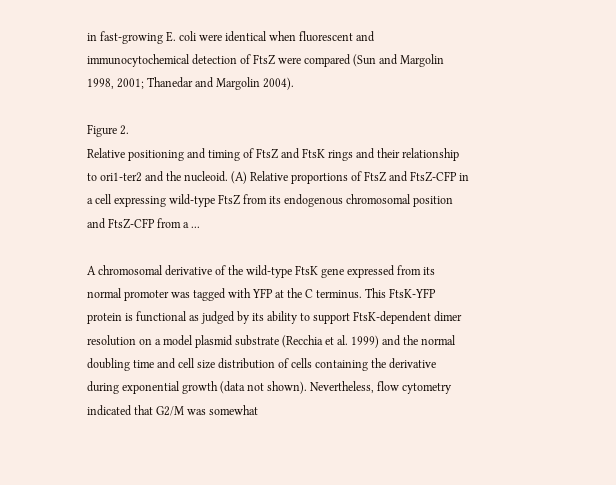in fast-growing E. coli were identical when fluorescent and immunocytochemical detection of FtsZ were compared (Sun and Margolin 1998, 2001; Thanedar and Margolin 2004).

Figure 2.
Relative positioning and timing of FtsZ and FtsK rings and their relationship to ori1-ter2 and the nucleoid. (A) Relative proportions of FtsZ and FtsZ-CFP in a cell expressing wild-type FtsZ from its endogenous chromosomal position and FtsZ-CFP from a ...

A chromosomal derivative of the wild-type FtsK gene expressed from its normal promoter was tagged with YFP at the C terminus. This FtsK-YFP protein is functional as judged by its ability to support FtsK-dependent dimer resolution on a model plasmid substrate (Recchia et al. 1999) and the normal doubling time and cell size distribution of cells containing the derivative during exponential growth (data not shown). Nevertheless, flow cytometry indicated that G2/M was somewhat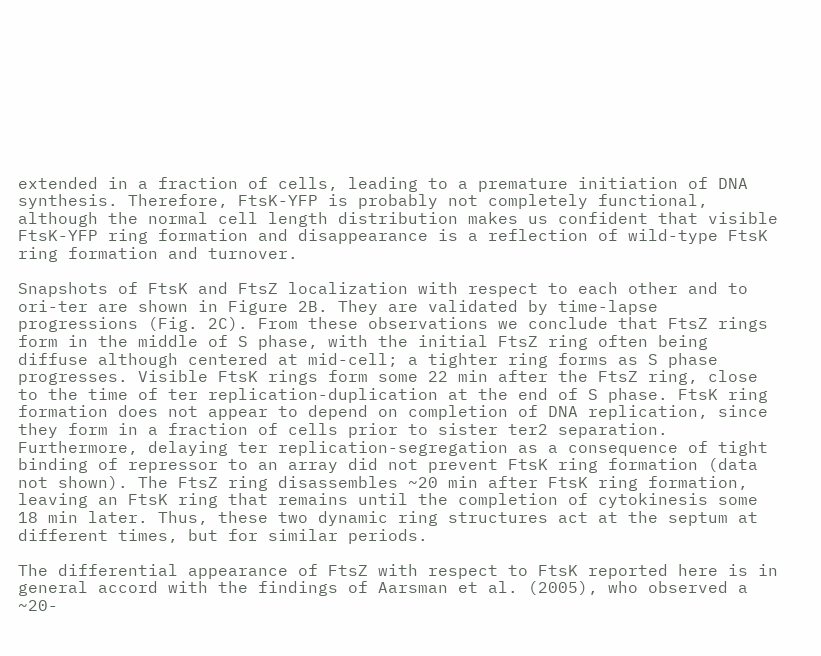extended in a fraction of cells, leading to a premature initiation of DNA synthesis. Therefore, FtsK-YFP is probably not completely functional, although the normal cell length distribution makes us confident that visible FtsK-YFP ring formation and disappearance is a reflection of wild-type FtsK ring formation and turnover.

Snapshots of FtsK and FtsZ localization with respect to each other and to ori-ter are shown in Figure 2B. They are validated by time-lapse progressions (Fig. 2C). From these observations we conclude that FtsZ rings form in the middle of S phase, with the initial FtsZ ring often being diffuse although centered at mid-cell; a tighter ring forms as S phase progresses. Visible FtsK rings form some 22 min after the FtsZ ring, close to the time of ter replication-duplication at the end of S phase. FtsK ring formation does not appear to depend on completion of DNA replication, since they form in a fraction of cells prior to sister ter2 separation. Furthermore, delaying ter replication-segregation as a consequence of tight binding of repressor to an array did not prevent FtsK ring formation (data not shown). The FtsZ ring disassembles ~20 min after FtsK ring formation, leaving an FtsK ring that remains until the completion of cytokinesis some 18 min later. Thus, these two dynamic ring structures act at the septum at different times, but for similar periods.

The differential appearance of FtsZ with respect to FtsK reported here is in general accord with the findings of Aarsman et al. (2005), who observed a ~20-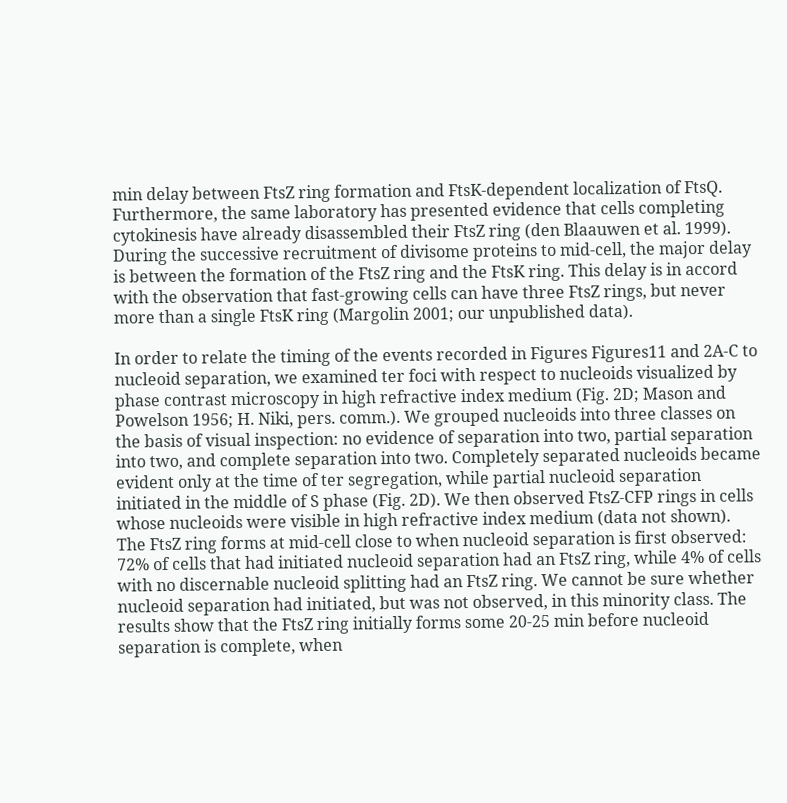min delay between FtsZ ring formation and FtsK-dependent localization of FtsQ. Furthermore, the same laboratory has presented evidence that cells completing cytokinesis have already disassembled their FtsZ ring (den Blaauwen et al. 1999). During the successive recruitment of divisome proteins to mid-cell, the major delay is between the formation of the FtsZ ring and the FtsK ring. This delay is in accord with the observation that fast-growing cells can have three FtsZ rings, but never more than a single FtsK ring (Margolin 2001; our unpublished data).

In order to relate the timing of the events recorded in Figures Figures11 and 2A-C to nucleoid separation, we examined ter foci with respect to nucleoids visualized by phase contrast microscopy in high refractive index medium (Fig. 2D; Mason and Powelson 1956; H. Niki, pers. comm.). We grouped nucleoids into three classes on the basis of visual inspection: no evidence of separation into two, partial separation into two, and complete separation into two. Completely separated nucleoids became evident only at the time of ter segregation, while partial nucleoid separation initiated in the middle of S phase (Fig. 2D). We then observed FtsZ-CFP rings in cells whose nucleoids were visible in high refractive index medium (data not shown). The FtsZ ring forms at mid-cell close to when nucleoid separation is first observed: 72% of cells that had initiated nucleoid separation had an FtsZ ring, while 4% of cells with no discernable nucleoid splitting had an FtsZ ring. We cannot be sure whether nucleoid separation had initiated, but was not observed, in this minority class. The results show that the FtsZ ring initially forms some 20-25 min before nucleoid separation is complete, when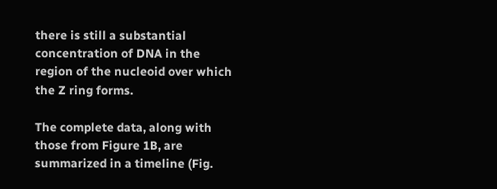there is still a substantial concentration of DNA in the region of the nucleoid over which the Z ring forms.

The complete data, along with those from Figure 1B, are summarized in a timeline (Fig.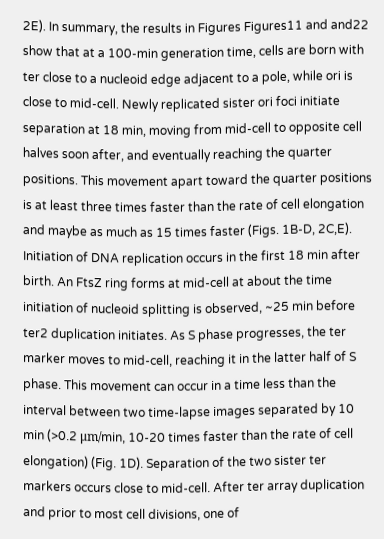2E). In summary, the results in Figures Figures11 and and22 show that at a 100-min generation time, cells are born with ter close to a nucleoid edge adjacent to a pole, while ori is close to mid-cell. Newly replicated sister ori foci initiate separation at 18 min, moving from mid-cell to opposite cell halves soon after, and eventually reaching the quarter positions. This movement apart toward the quarter positions is at least three times faster than the rate of cell elongation and maybe as much as 15 times faster (Figs. 1B-D, 2C,E). Initiation of DNA replication occurs in the first 18 min after birth. An FtsZ ring forms at mid-cell at about the time initiation of nucleoid splitting is observed, ~25 min before ter2 duplication initiates. As S phase progresses, the ter marker moves to mid-cell, reaching it in the latter half of S phase. This movement can occur in a time less than the interval between two time-lapse images separated by 10 min (>0.2 μm/min, 10-20 times faster than the rate of cell elongation) (Fig. 1D). Separation of the two sister ter markers occurs close to mid-cell. After ter array duplication and prior to most cell divisions, one of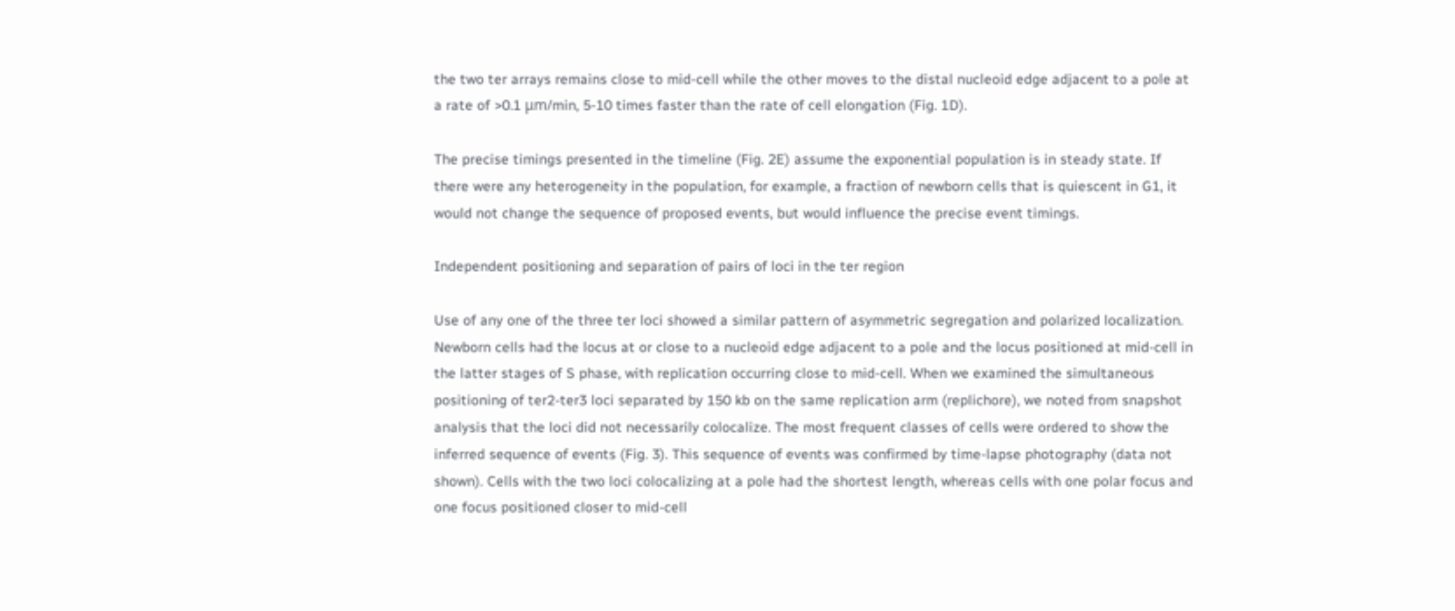the two ter arrays remains close to mid-cell while the other moves to the distal nucleoid edge adjacent to a pole at a rate of >0.1 μm/min, 5-10 times faster than the rate of cell elongation (Fig. 1D).

The precise timings presented in the timeline (Fig. 2E) assume the exponential population is in steady state. If there were any heterogeneity in the population, for example, a fraction of newborn cells that is quiescent in G1, it would not change the sequence of proposed events, but would influence the precise event timings.

Independent positioning and separation of pairs of loci in the ter region

Use of any one of the three ter loci showed a similar pattern of asymmetric segregation and polarized localization. Newborn cells had the locus at or close to a nucleoid edge adjacent to a pole and the locus positioned at mid-cell in the latter stages of S phase, with replication occurring close to mid-cell. When we examined the simultaneous positioning of ter2-ter3 loci separated by 150 kb on the same replication arm (replichore), we noted from snapshot analysis that the loci did not necessarily colocalize. The most frequent classes of cells were ordered to show the inferred sequence of events (Fig. 3). This sequence of events was confirmed by time-lapse photography (data not shown). Cells with the two loci colocalizing at a pole had the shortest length, whereas cells with one polar focus and one focus positioned closer to mid-cell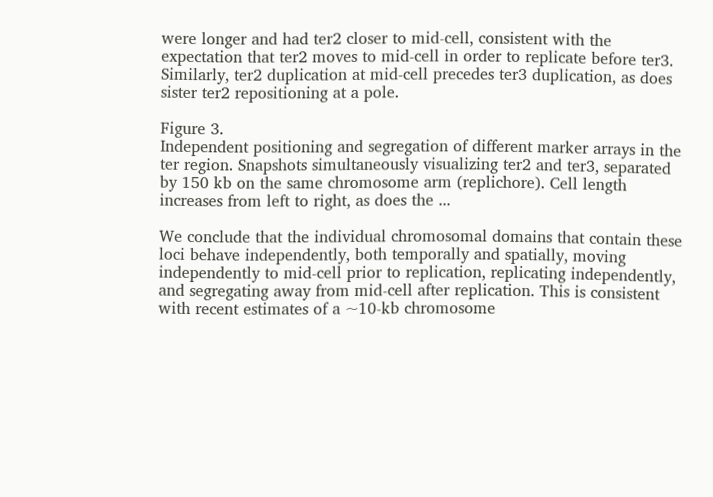were longer and had ter2 closer to mid-cell, consistent with the expectation that ter2 moves to mid-cell in order to replicate before ter3. Similarly, ter2 duplication at mid-cell precedes ter3 duplication, as does sister ter2 repositioning at a pole.

Figure 3.
Independent positioning and segregation of different marker arrays in the ter region. Snapshots simultaneously visualizing ter2 and ter3, separated by 150 kb on the same chromosome arm (replichore). Cell length increases from left to right, as does the ...

We conclude that the individual chromosomal domains that contain these loci behave independently, both temporally and spatially, moving independently to mid-cell prior to replication, replicating independently, and segregating away from mid-cell after replication. This is consistent with recent estimates of a ~10-kb chromosome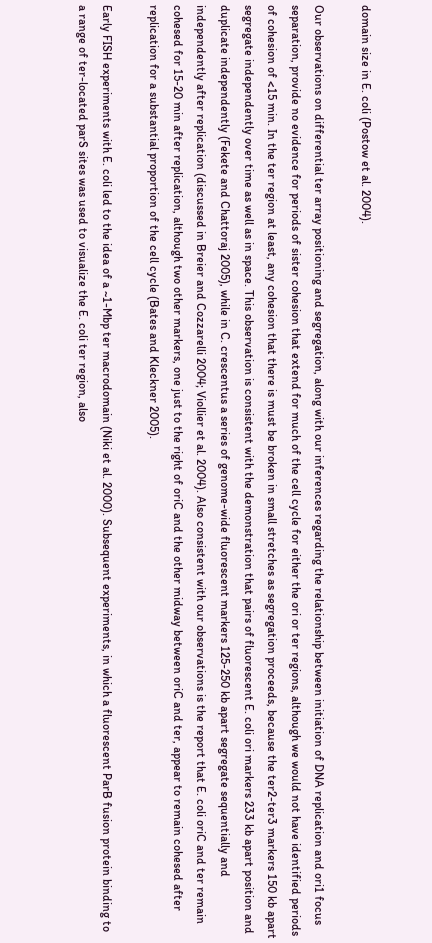domain size in E. coli (Postow et al. 2004).

Our observations on differential ter array positioning and segregation, along with our inferences regarding the relationship between initiation of DNA replication and ori1 focus separation, provide no evidence for periods of sister cohesion that extend for much of the cell cycle for either the ori or ter regions, although we would not have identified periods of cohesion of <15 min. In the ter region at least, any cohesion that there is must be broken in small stretches as segregation proceeds, because the ter2-ter3 markers 150 kb apart segregate independently over time as well as in space. This observation is consistent with the demonstration that pairs of fluorescent E. coli ori markers 233 kb apart position and duplicate independently (Fekete and Chattoraj 2005), while in C. crescentus a series of genome-wide fluorescent markers 125-250 kb apart segregate sequentially and independently after replication (discussed in Breier and Cozzarelli 2004; Viollier et al. 2004). Also consistent with our observations is the report that E. coli oriC and ter remain cohesed for 15-20 min after replication, although two other markers, one just to the right of oriC and the other midway between oriC and ter, appear to remain cohesed after replication for a substantial proportion of the cell cycle (Bates and Kleckner 2005).

Early FISH experiments with E. coli led to the idea of a ~1-Mbp ter macrodomain (Niki et al. 2000). Subsequent experiments, in which a fluorescent ParB fusion protein binding to a range of ter-located parS sites was used to visualize the E. coli ter region, also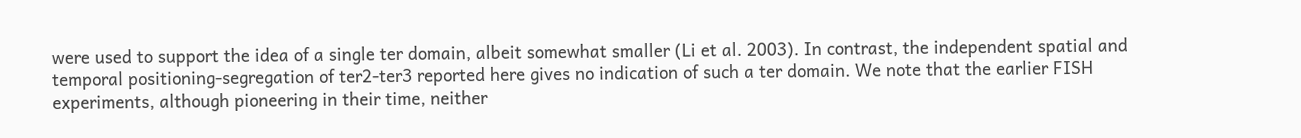were used to support the idea of a single ter domain, albeit somewhat smaller (Li et al. 2003). In contrast, the independent spatial and temporal positioning-segregation of ter2-ter3 reported here gives no indication of such a ter domain. We note that the earlier FISH experiments, although pioneering in their time, neither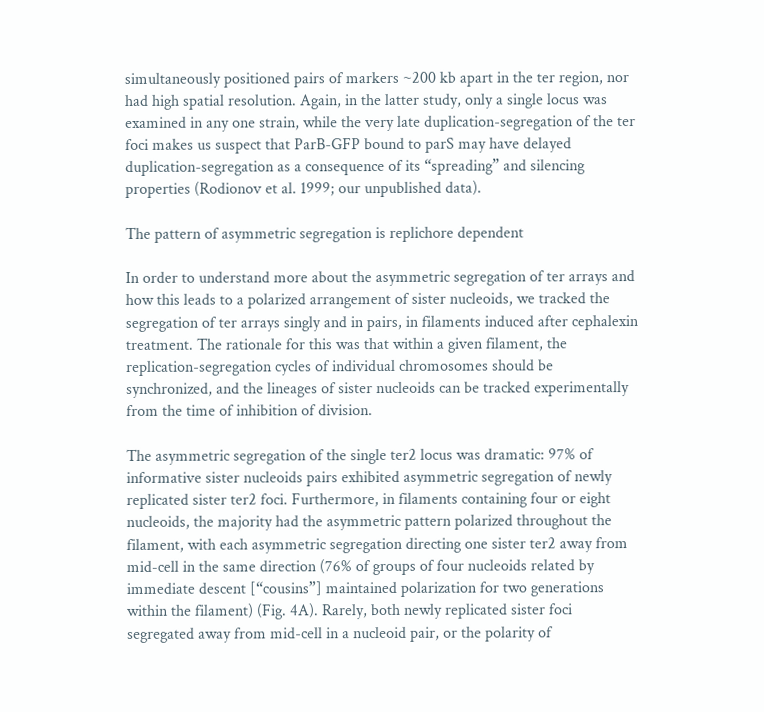simultaneously positioned pairs of markers ~200 kb apart in the ter region, nor had high spatial resolution. Again, in the latter study, only a single locus was examined in any one strain, while the very late duplication-segregation of the ter foci makes us suspect that ParB-GFP bound to parS may have delayed duplication-segregation as a consequence of its “spreading” and silencing properties (Rodionov et al. 1999; our unpublished data).

The pattern of asymmetric segregation is replichore dependent

In order to understand more about the asymmetric segregation of ter arrays and how this leads to a polarized arrangement of sister nucleoids, we tracked the segregation of ter arrays singly and in pairs, in filaments induced after cephalexin treatment. The rationale for this was that within a given filament, the replication-segregation cycles of individual chromosomes should be synchronized, and the lineages of sister nucleoids can be tracked experimentally from the time of inhibition of division.

The asymmetric segregation of the single ter2 locus was dramatic: 97% of informative sister nucleoids pairs exhibited asymmetric segregation of newly replicated sister ter2 foci. Furthermore, in filaments containing four or eight nucleoids, the majority had the asymmetric pattern polarized throughout the filament, with each asymmetric segregation directing one sister ter2 away from mid-cell in the same direction (76% of groups of four nucleoids related by immediate descent [“cousins”] maintained polarization for two generations within the filament) (Fig. 4A). Rarely, both newly replicated sister foci segregated away from mid-cell in a nucleoid pair, or the polarity of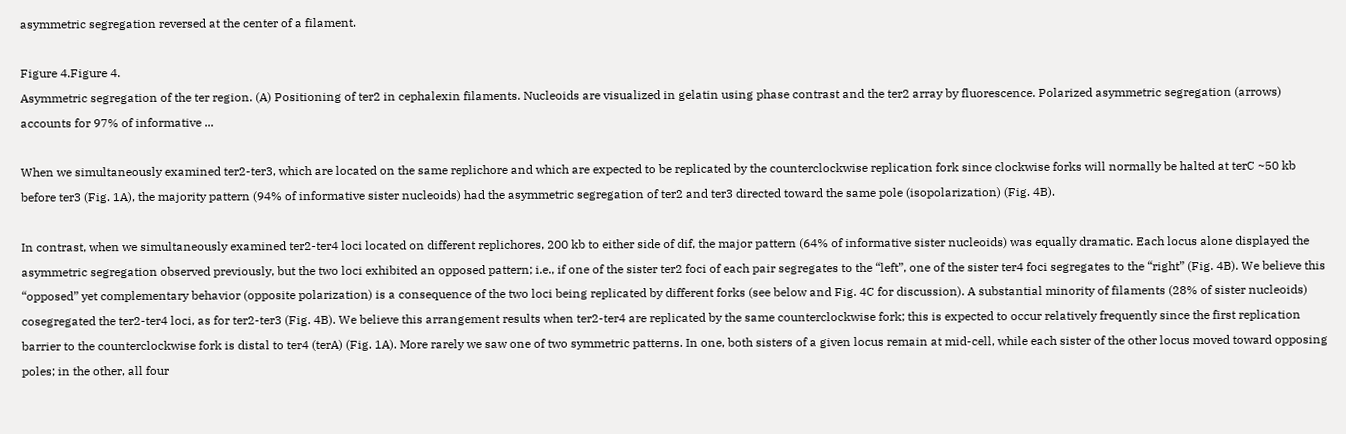asymmetric segregation reversed at the center of a filament.

Figure 4.Figure 4.
Asymmetric segregation of the ter region. (A) Positioning of ter2 in cephalexin filaments. Nucleoids are visualized in gelatin using phase contrast and the ter2 array by fluorescence. Polarized asymmetric segregation (arrows) accounts for 97% of informative ...

When we simultaneously examined ter2-ter3, which are located on the same replichore and which are expected to be replicated by the counterclockwise replication fork since clockwise forks will normally be halted at terC ~50 kb before ter3 (Fig. 1A), the majority pattern (94% of informative sister nucleoids) had the asymmetric segregation of ter2 and ter3 directed toward the same pole (isopolarization) (Fig. 4B).

In contrast, when we simultaneously examined ter2-ter4 loci located on different replichores, 200 kb to either side of dif, the major pattern (64% of informative sister nucleoids) was equally dramatic. Each locus alone displayed the asymmetric segregation observed previously, but the two loci exhibited an opposed pattern; i.e., if one of the sister ter2 foci of each pair segregates to the “left”, one of the sister ter4 foci segregates to the “right” (Fig. 4B). We believe this “opposed” yet complementary behavior (opposite polarization) is a consequence of the two loci being replicated by different forks (see below and Fig. 4C for discussion). A substantial minority of filaments (28% of sister nucleoids) cosegregated the ter2-ter4 loci, as for ter2-ter3 (Fig. 4B). We believe this arrangement results when ter2-ter4 are replicated by the same counterclockwise fork; this is expected to occur relatively frequently since the first replication barrier to the counterclockwise fork is distal to ter4 (terA) (Fig. 1A). More rarely we saw one of two symmetric patterns. In one, both sisters of a given locus remain at mid-cell, while each sister of the other locus moved toward opposing poles; in the other, all four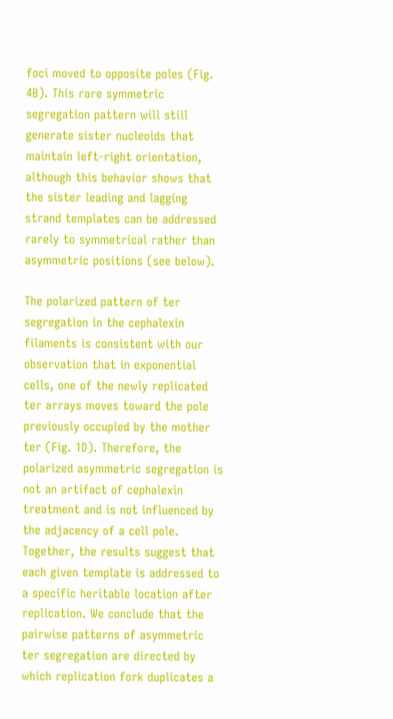foci moved to opposite poles (Fig. 4B). This rare symmetric segregation pattern will still generate sister nucleoids that maintain left-right orientation, although this behavior shows that the sister leading and lagging strand templates can be addressed rarely to symmetrical rather than asymmetric positions (see below).

The polarized pattern of ter segregation in the cephalexin filaments is consistent with our observation that in exponential cells, one of the newly replicated ter arrays moves toward the pole previously occupied by the mother ter (Fig. 1D). Therefore, the polarized asymmetric segregation is not an artifact of cephalexin treatment and is not influenced by the adjacency of a cell pole. Together, the results suggest that each given template is addressed to a specific heritable location after replication. We conclude that the pairwise patterns of asymmetric ter segregation are directed by which replication fork duplicates a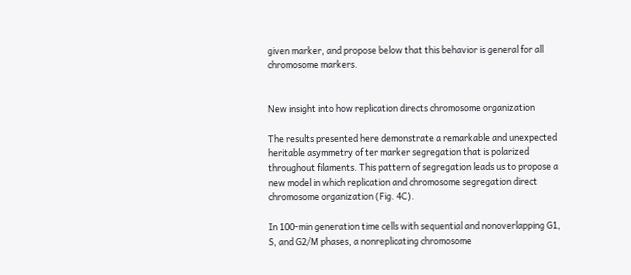given marker, and propose below that this behavior is general for all chromosome markers.


New insight into how replication directs chromosome organization

The results presented here demonstrate a remarkable and unexpected heritable asymmetry of ter marker segregation that is polarized throughout filaments. This pattern of segregation leads us to propose a new model in which replication and chromosome segregation direct chromosome organization (Fig. 4C).

In 100-min generation time cells with sequential and nonoverlapping G1, S, and G2/M phases, a nonreplicating chromosome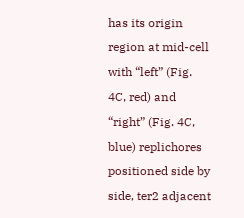has its origin region at mid-cell with “left” (Fig. 4C, red) and “right” (Fig. 4C, blue) replichores positioned side by side, ter2 adjacent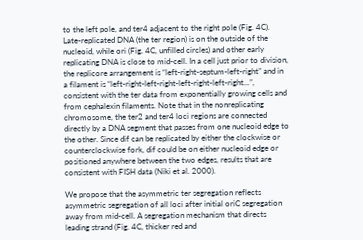to the left pole, and ter4 adjacent to the right pole (Fig. 4C). Late-replicated DNA (the ter region) is on the outside of the nucleoid, while ori (Fig. 4C, unfilled circles) and other early replicating DNA is close to mid-cell. In a cell just prior to division, the replicore arrangement is “left-right-septum-left-right” and in a filament is “left-right-left-right-left-right-left-right...”, consistent with the ter data from exponentially growing cells and from cephalexin filaments. Note that in the nonreplicating chromosome, the ter2 and ter4 loci regions are connected directly by a DNA segment that passes from one nucleoid edge to the other. Since dif can be replicated by either the clockwise or counterclockwise fork, dif could be on either nucleoid edge or positioned anywhere between the two edges, results that are consistent with FISH data (Niki et al. 2000).

We propose that the asymmetric ter segregation reflects asymmetric segregation of all loci after initial oriC segregation away from mid-cell. A segregation mechanism that directs leading strand (Fig. 4C, thicker red and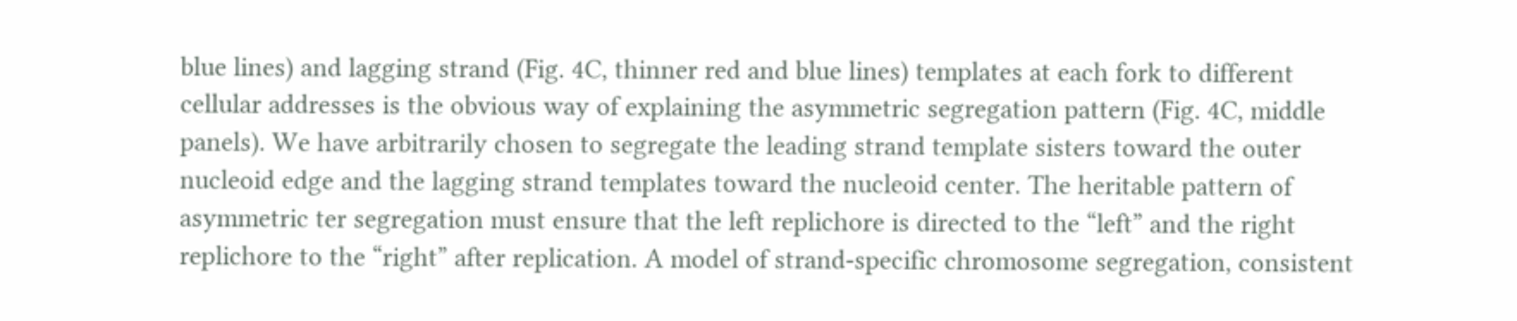blue lines) and lagging strand (Fig. 4C, thinner red and blue lines) templates at each fork to different cellular addresses is the obvious way of explaining the asymmetric segregation pattern (Fig. 4C, middle panels). We have arbitrarily chosen to segregate the leading strand template sisters toward the outer nucleoid edge and the lagging strand templates toward the nucleoid center. The heritable pattern of asymmetric ter segregation must ensure that the left replichore is directed to the “left” and the right replichore to the “right” after replication. A model of strand-specific chromosome segregation, consistent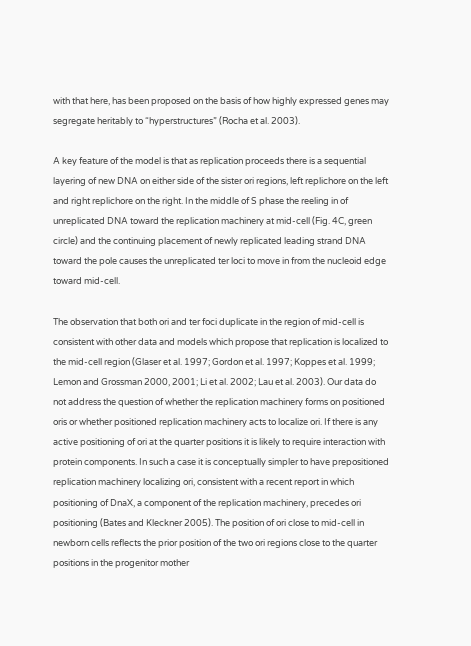with that here, has been proposed on the basis of how highly expressed genes may segregate heritably to “hyperstructures” (Rocha et al. 2003).

A key feature of the model is that as replication proceeds there is a sequential layering of new DNA on either side of the sister ori regions, left replichore on the left and right replichore on the right. In the middle of S phase the reeling in of unreplicated DNA toward the replication machinery at mid-cell (Fig. 4C, green circle) and the continuing placement of newly replicated leading strand DNA toward the pole causes the unreplicated ter loci to move in from the nucleoid edge toward mid-cell.

The observation that both ori and ter foci duplicate in the region of mid-cell is consistent with other data and models which propose that replication is localized to the mid-cell region (Glaser et al. 1997; Gordon et al. 1997; Koppes et al. 1999; Lemon and Grossman 2000, 2001; Li et al. 2002; Lau et al. 2003). Our data do not address the question of whether the replication machinery forms on positioned oris or whether positioned replication machinery acts to localize ori. If there is any active positioning of ori at the quarter positions it is likely to require interaction with protein components. In such a case it is conceptually simpler to have prepositioned replication machinery localizing ori, consistent with a recent report in which positioning of DnaX, a component of the replication machinery, precedes ori positioning (Bates and Kleckner 2005). The position of ori close to mid-cell in newborn cells reflects the prior position of the two ori regions close to the quarter positions in the progenitor mother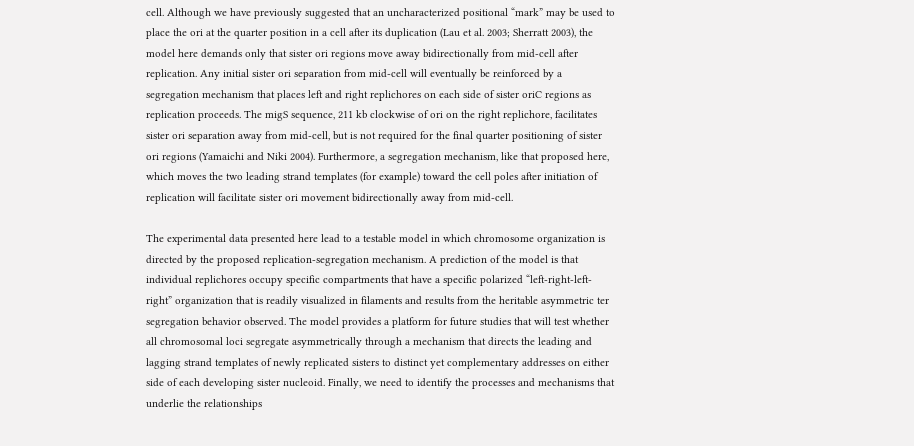cell. Although we have previously suggested that an uncharacterized positional “mark” may be used to place the ori at the quarter position in a cell after its duplication (Lau et al. 2003; Sherratt 2003), the model here demands only that sister ori regions move away bidirectionally from mid-cell after replication. Any initial sister ori separation from mid-cell will eventually be reinforced by a segregation mechanism that places left and right replichores on each side of sister oriC regions as replication proceeds. The migS sequence, 211 kb clockwise of ori on the right replichore, facilitates sister ori separation away from mid-cell, but is not required for the final quarter positioning of sister ori regions (Yamaichi and Niki 2004). Furthermore, a segregation mechanism, like that proposed here, which moves the two leading strand templates (for example) toward the cell poles after initiation of replication will facilitate sister ori movement bidirectionally away from mid-cell.

The experimental data presented here lead to a testable model in which chromosome organization is directed by the proposed replication-segregation mechanism. A prediction of the model is that individual replichores occupy specific compartments that have a specific polarized “left-right-left-right” organization that is readily visualized in filaments and results from the heritable asymmetric ter segregation behavior observed. The model provides a platform for future studies that will test whether all chromosomal loci segregate asymmetrically through a mechanism that directs the leading and lagging strand templates of newly replicated sisters to distinct yet complementary addresses on either side of each developing sister nucleoid. Finally, we need to identify the processes and mechanisms that underlie the relationships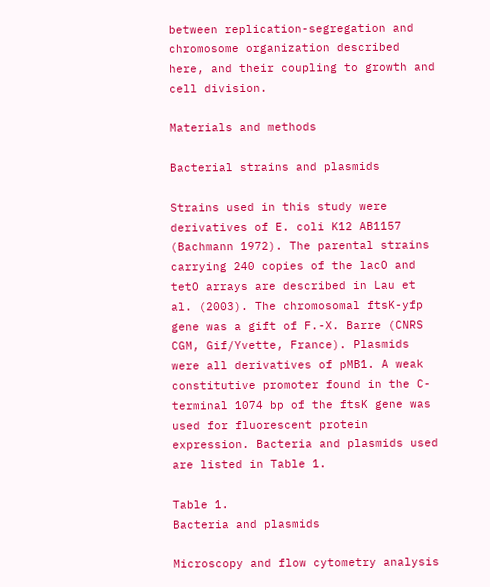between replication-segregation and chromosome organization described here, and their coupling to growth and cell division.

Materials and methods

Bacterial strains and plasmids

Strains used in this study were derivatives of E. coli K12 AB1157 (Bachmann 1972). The parental strains carrying 240 copies of the lacO and tetO arrays are described in Lau et al. (2003). The chromosomal ftsK-yfp gene was a gift of F.-X. Barre (CNRS CGM, Gif/Yvette, France). Plasmids were all derivatives of pMB1. A weak constitutive promoter found in the C-terminal 1074 bp of the ftsK gene was used for fluorescent protein expression. Bacteria and plasmids used are listed in Table 1.

Table 1.
Bacteria and plasmids

Microscopy and flow cytometry analysis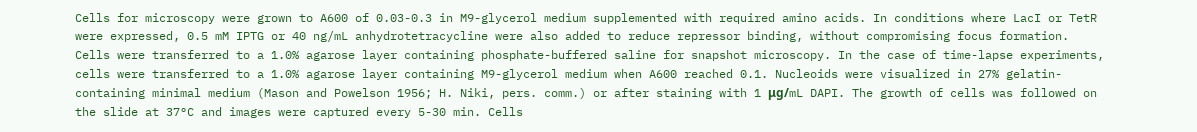Cells for microscopy were grown to A600 of 0.03-0.3 in M9-glycerol medium supplemented with required amino acids. In conditions where LacI or TetR were expressed, 0.5 mM IPTG or 40 ng/mL anhydrotetracycline were also added to reduce repressor binding, without compromising focus formation. Cells were transferred to a 1.0% agarose layer containing phosphate-buffered saline for snapshot microscopy. In the case of time-lapse experiments, cells were transferred to a 1.0% agarose layer containing M9-glycerol medium when A600 reached 0.1. Nucleoids were visualized in 27% gelatin-containing minimal medium (Mason and Powelson 1956; H. Niki, pers. comm.) or after staining with 1 μg/mL DAPI. The growth of cells was followed on the slide at 37°C and images were captured every 5-30 min. Cells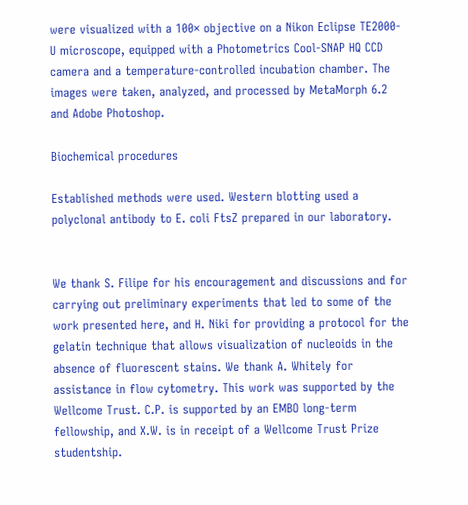were visualized with a 100× objective on a Nikon Eclipse TE2000-U microscope, equipped with a Photometrics Cool-SNAP HQ CCD camera and a temperature-controlled incubation chamber. The images were taken, analyzed, and processed by MetaMorph 6.2 and Adobe Photoshop.

Biochemical procedures

Established methods were used. Western blotting used a polyclonal antibody to E. coli FtsZ prepared in our laboratory.


We thank S. Filipe for his encouragement and discussions and for carrying out preliminary experiments that led to some of the work presented here, and H. Niki for providing a protocol for the gelatin technique that allows visualization of nucleoids in the absence of fluorescent stains. We thank A. Whitely for assistance in flow cytometry. This work was supported by the Wellcome Trust. C.P. is supported by an EMBO long-term fellowship, and X.W. is in receipt of a Wellcome Trust Prize studentship.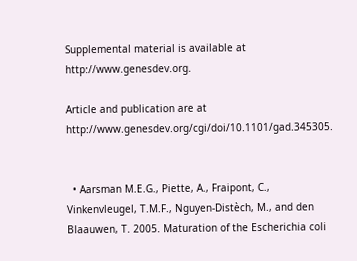Supplemental material is available at http://www.genesdev.org.

Article and publication are at http://www.genesdev.org/cgi/doi/10.1101/gad.345305.


  • Aarsman M.E.G., Piette, A., Fraipont, C., Vinkenvleugel, T.M.F., Nguyen-Distèch, M., and den Blaauwen, T. 2005. Maturation of the Escherichia coli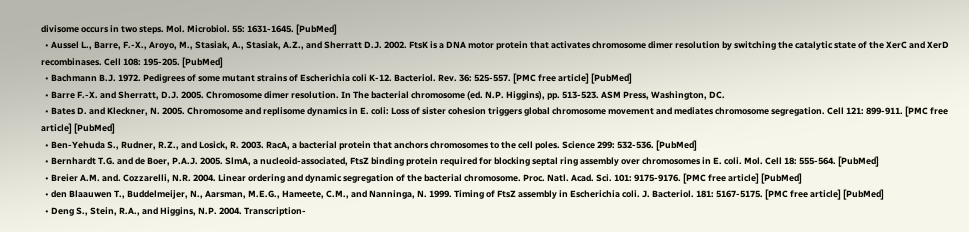divisome occurs in two steps. Mol. Microbiol. 55: 1631-1645. [PubMed]
  • Aussel L., Barre, F.-X., Aroyo, M., Stasiak, A., Stasiak, A.Z., and Sherratt D.J. 2002. FtsK is a DNA motor protein that activates chromosome dimer resolution by switching the catalytic state of the XerC and XerD recombinases. Cell 108: 195-205. [PubMed]
  • Bachmann B.J. 1972. Pedigrees of some mutant strains of Escherichia coli K-12. Bacteriol. Rev. 36: 525-557. [PMC free article] [PubMed]
  • Barre F.-X. and Sherratt, D.J. 2005. Chromosome dimer resolution. In The bacterial chromosome (ed. N.P. Higgins), pp. 513-523. ASM Press, Washington, DC.
  • Bates D. and Kleckner, N. 2005. Chromosome and replisome dynamics in E. coli: Loss of sister cohesion triggers global chromosome movement and mediates chromosome segregation. Cell 121: 899-911. [PMC free article] [PubMed]
  • Ben-Yehuda S., Rudner, R.Z., and Losick, R. 2003. RacA, a bacterial protein that anchors chromosomes to the cell poles. Science 299: 532-536. [PubMed]
  • Bernhardt T.G. and de Boer, P.A.J. 2005. SlmA, a nucleoid-associated, FtsZ binding protein required for blocking septal ring assembly over chromosomes in E. coli. Mol. Cell 18: 555-564. [PubMed]
  • Breier A.M. and. Cozzarelli, N.R. 2004. Linear ordering and dynamic segregation of the bacterial chromosome. Proc. Natl. Acad. Sci. 101: 9175-9176. [PMC free article] [PubMed]
  • den Blaauwen T., Buddelmeijer, N., Aarsman, M.E.G., Hameete, C.M., and Nanninga, N. 1999. Timing of FtsZ assembly in Escherichia coli. J. Bacteriol. 181: 5167-5175. [PMC free article] [PubMed]
  • Deng S., Stein, R.A., and Higgins, N.P. 2004. Transcription-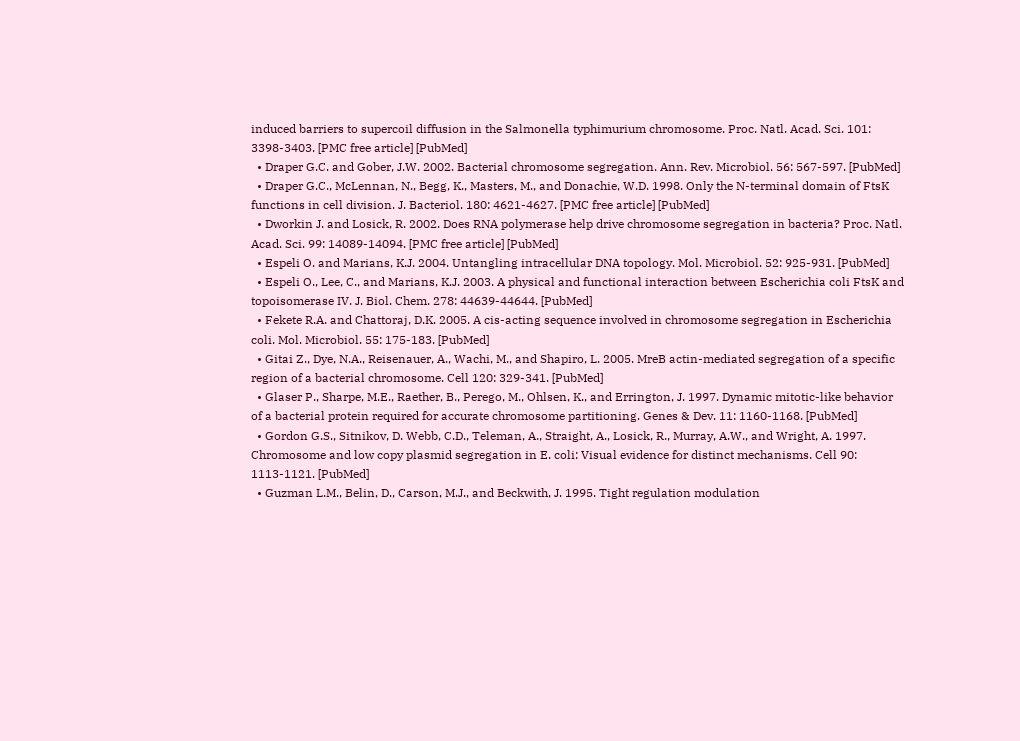induced barriers to supercoil diffusion in the Salmonella typhimurium chromosome. Proc. Natl. Acad. Sci. 101: 3398-3403. [PMC free article] [PubMed]
  • Draper G.C. and Gober, J.W. 2002. Bacterial chromosome segregation. Ann. Rev. Microbiol. 56: 567-597. [PubMed]
  • Draper G.C., McLennan, N., Begg, K., Masters, M., and Donachie, W.D. 1998. Only the N-terminal domain of FtsK functions in cell division. J. Bacteriol. 180: 4621-4627. [PMC free article] [PubMed]
  • Dworkin J. and Losick, R. 2002. Does RNA polymerase help drive chromosome segregation in bacteria? Proc. Natl. Acad. Sci. 99: 14089-14094. [PMC free article] [PubMed]
  • Espeli O. and Marians, K.J. 2004. Untangling intracellular DNA topology. Mol. Microbiol. 52: 925-931. [PubMed]
  • Espeli O., Lee, C., and Marians, K.J. 2003. A physical and functional interaction between Escherichia coli FtsK and topoisomerase IV. J. Biol. Chem. 278: 44639-44644. [PubMed]
  • Fekete R.A. and Chattoraj, D.K. 2005. A cis-acting sequence involved in chromosome segregation in Escherichia coli. Mol. Microbiol. 55: 175-183. [PubMed]
  • Gitai Z., Dye, N.A., Reisenauer, A., Wachi, M., and Shapiro, L. 2005. MreB actin-mediated segregation of a specific region of a bacterial chromosome. Cell 120: 329-341. [PubMed]
  • Glaser P., Sharpe, M.E., Raether, B., Perego, M., Ohlsen, K., and Errington, J. 1997. Dynamic mitotic-like behavior of a bacterial protein required for accurate chromosome partitioning. Genes & Dev. 11: 1160-1168. [PubMed]
  • Gordon G.S., Sitnikov, D. Webb, C.D., Teleman, A., Straight, A., Losick, R., Murray, A.W., and Wright, A. 1997. Chromosome and low copy plasmid segregation in E. coli: Visual evidence for distinct mechanisms. Cell 90: 1113-1121. [PubMed]
  • Guzman L.M., Belin, D., Carson, M.J., and Beckwith, J. 1995. Tight regulation modulation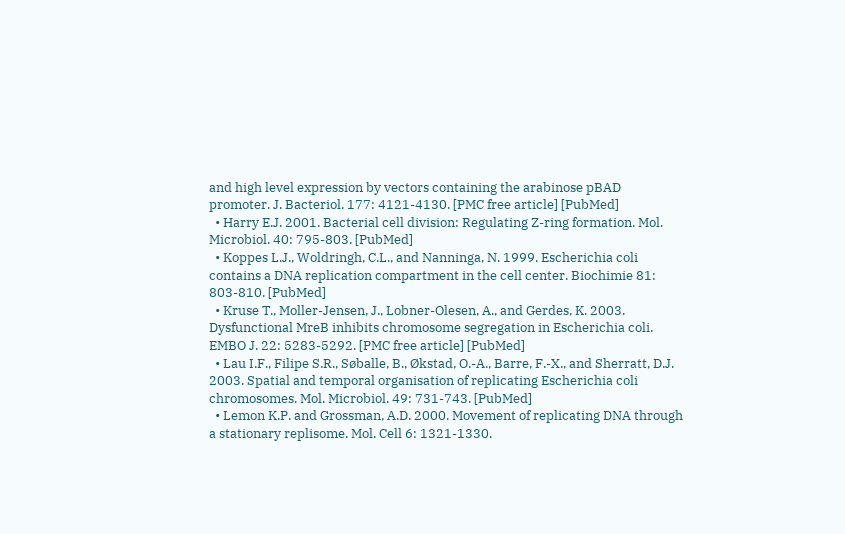and high level expression by vectors containing the arabinose pBAD promoter. J. Bacteriol. 177: 4121-4130. [PMC free article] [PubMed]
  • Harry E.J. 2001. Bacterial cell division: Regulating Z-ring formation. Mol. Microbiol. 40: 795-803. [PubMed]
  • Koppes L.J., Woldringh, C.L., and Nanninga, N. 1999. Escherichia coli contains a DNA replication compartment in the cell center. Biochimie 81: 803-810. [PubMed]
  • Kruse T., Moller-Jensen, J., Lobner-Olesen, A., and Gerdes, K. 2003. Dysfunctional MreB inhibits chromosome segregation in Escherichia coli. EMBO J. 22: 5283-5292. [PMC free article] [PubMed]
  • Lau I.F., Filipe S.R., Søballe, B., Økstad, O.-A., Barre, F.-X., and Sherratt, D.J. 2003. Spatial and temporal organisation of replicating Escherichia coli chromosomes. Mol. Microbiol. 49: 731-743. [PubMed]
  • Lemon K.P. and Grossman, A.D. 2000. Movement of replicating DNA through a stationary replisome. Mol. Cell 6: 1321-1330.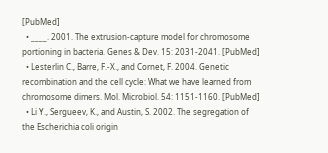[PubMed]
  • ____. 2001. The extrusion-capture model for chromosome portioning in bacteria. Genes & Dev. 15: 2031-2041. [PubMed]
  • Lesterlin C., Barre, F.-X., and Cornet, F. 2004. Genetic recombination and the cell cycle: What we have learned from chromosome dimers. Mol. Microbiol. 54: 1151-1160. [PubMed]
  • Li Y., Sergueev, K., and Austin, S. 2002. The segregation of the Escherichia coli origin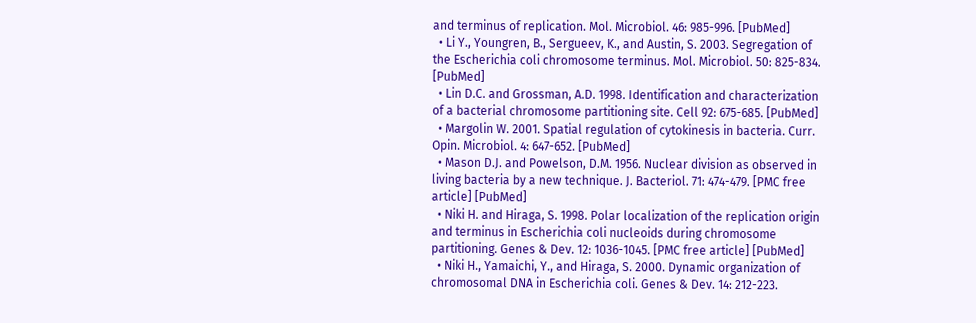and terminus of replication. Mol. Microbiol. 46: 985-996. [PubMed]
  • Li Y., Youngren, B., Sergueev, K., and Austin, S. 2003. Segregation of the Escherichia coli chromosome terminus. Mol. Microbiol. 50: 825-834. [PubMed]
  • Lin D.C. and Grossman, A.D. 1998. Identification and characterization of a bacterial chromosome partitioning site. Cell 92: 675-685. [PubMed]
  • Margolin W. 2001. Spatial regulation of cytokinesis in bacteria. Curr. Opin. Microbiol. 4: 647-652. [PubMed]
  • Mason D.J. and Powelson, D.M. 1956. Nuclear division as observed in living bacteria by a new technique. J. Bacteriol. 71: 474-479. [PMC free article] [PubMed]
  • Niki H. and Hiraga, S. 1998. Polar localization of the replication origin and terminus in Escherichia coli nucleoids during chromosome partitioning. Genes & Dev. 12: 1036-1045. [PMC free article] [PubMed]
  • Niki H., Yamaichi, Y., and Hiraga, S. 2000. Dynamic organization of chromosomal DNA in Escherichia coli. Genes & Dev. 14: 212-223.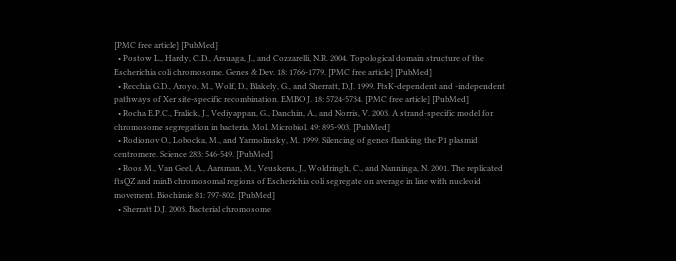[PMC free article] [PubMed]
  • Postow L., Hardy, C.D., Arsuaga, J., and Cozzarelli, N.R. 2004. Topological domain structure of the Escherichia coli chromosome. Genes & Dev. 18: 1766-1779. [PMC free article] [PubMed]
  • Recchia G.D., Aroyo, M., Wolf, D., Blakely, G., and Sherratt, D.J. 1999. FtsK-dependent and -independent pathways of Xer site-specific recombination. EMBO J. 18: 5724-5734. [PMC free article] [PubMed]
  • Rocha E.P.C., Fralick, J., Vediyappan, G., Danchin, A., and Norris, V. 2003. A strand-specific model for chromosome segregation in bacteria. Mol. Microbiol. 49: 895-903. [PubMed]
  • Rodionov O., Lobocka, M., and Yarmolinsky, M. 1999. Silencing of genes flanking the P1 plasmid centromere. Science 283: 546-549. [PubMed]
  • Roos M., Van Geel, A., Aarsman, M., Veuskens, J., Woldringh, C., and Nanninga, N. 2001. The replicated ftsQZ and minB chromosomal regions of Escherichia coli segregate on average in line with nucleoid movement. Biochimie 81: 797-802. [PubMed]
  • Sherratt D.J. 2003. Bacterial chromosome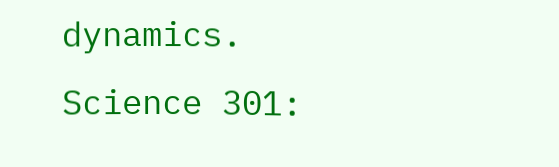dynamics. Science 301: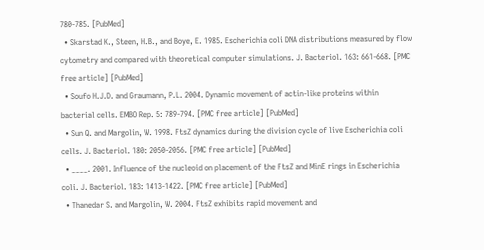780-785. [PubMed]
  • Skarstad K., Steen, H.B., and Boye, E. 1985. Escherichia coli DNA distributions measured by flow cytometry and compared with theoretical computer simulations. J. Bacteriol. 163: 661-668. [PMC free article] [PubMed]
  • Soufo H.J.D. and Graumann, P.L. 2004. Dynamic movement of actin-like proteins within bacterial cells. EMBO Rep. 5: 789-794. [PMC free article] [PubMed]
  • Sun Q. and Margolin, W. 1998. FtsZ dynamics during the division cycle of live Escherichia coli cells. J. Bacteriol. 180: 2050-2056. [PMC free article] [PubMed]
  • ____. 2001. Influence of the nucleoid on placement of the FtsZ and MinE rings in Escherichia coli. J. Bacteriol. 183: 1413-1422. [PMC free article] [PubMed]
  • Thanedar S. and Margolin, W. 2004. FtsZ exhibits rapid movement and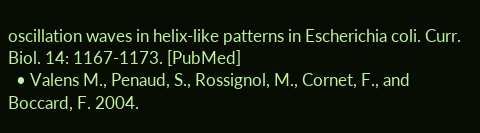oscillation waves in helix-like patterns in Escherichia coli. Curr. Biol. 14: 1167-1173. [PubMed]
  • Valens M., Penaud, S., Rossignol, M., Cornet, F., and Boccard, F. 2004.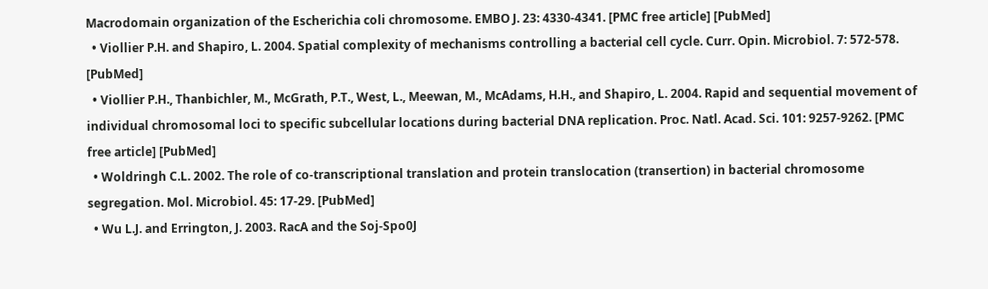Macrodomain organization of the Escherichia coli chromosome. EMBO J. 23: 4330-4341. [PMC free article] [PubMed]
  • Viollier P.H. and Shapiro, L. 2004. Spatial complexity of mechanisms controlling a bacterial cell cycle. Curr. Opin. Microbiol. 7: 572-578. [PubMed]
  • Viollier P.H., Thanbichler, M., McGrath, P.T., West, L., Meewan, M., McAdams, H.H., and Shapiro, L. 2004. Rapid and sequential movement of individual chromosomal loci to specific subcellular locations during bacterial DNA replication. Proc. Natl. Acad. Sci. 101: 9257-9262. [PMC free article] [PubMed]
  • Woldringh C.L. 2002. The role of co-transcriptional translation and protein translocation (transertion) in bacterial chromosome segregation. Mol. Microbiol. 45: 17-29. [PubMed]
  • Wu L.J. and Errington, J. 2003. RacA and the Soj-Spo0J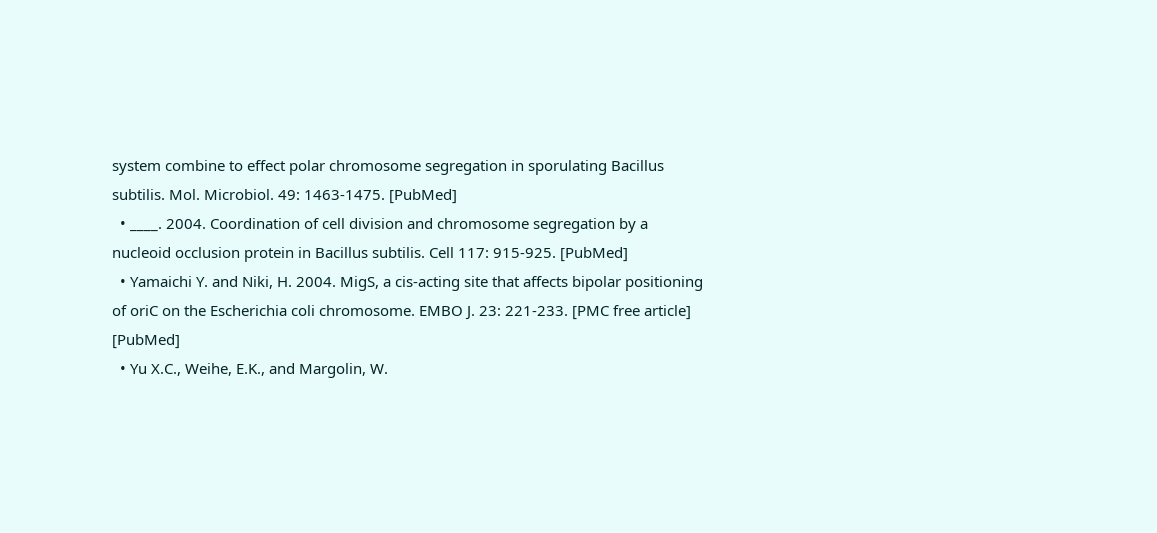system combine to effect polar chromosome segregation in sporulating Bacillus subtilis. Mol. Microbiol. 49: 1463-1475. [PubMed]
  • ____. 2004. Coordination of cell division and chromosome segregation by a nucleoid occlusion protein in Bacillus subtilis. Cell 117: 915-925. [PubMed]
  • Yamaichi Y. and Niki, H. 2004. MigS, a cis-acting site that affects bipolar positioning of oriC on the Escherichia coli chromosome. EMBO J. 23: 221-233. [PMC free article] [PubMed]
  • Yu X.C., Weihe, E.K., and Margolin, W.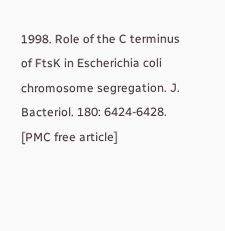1998. Role of the C terminus of FtsK in Escherichia coli chromosome segregation. J. Bacteriol. 180: 6424-6428. [PMC free article]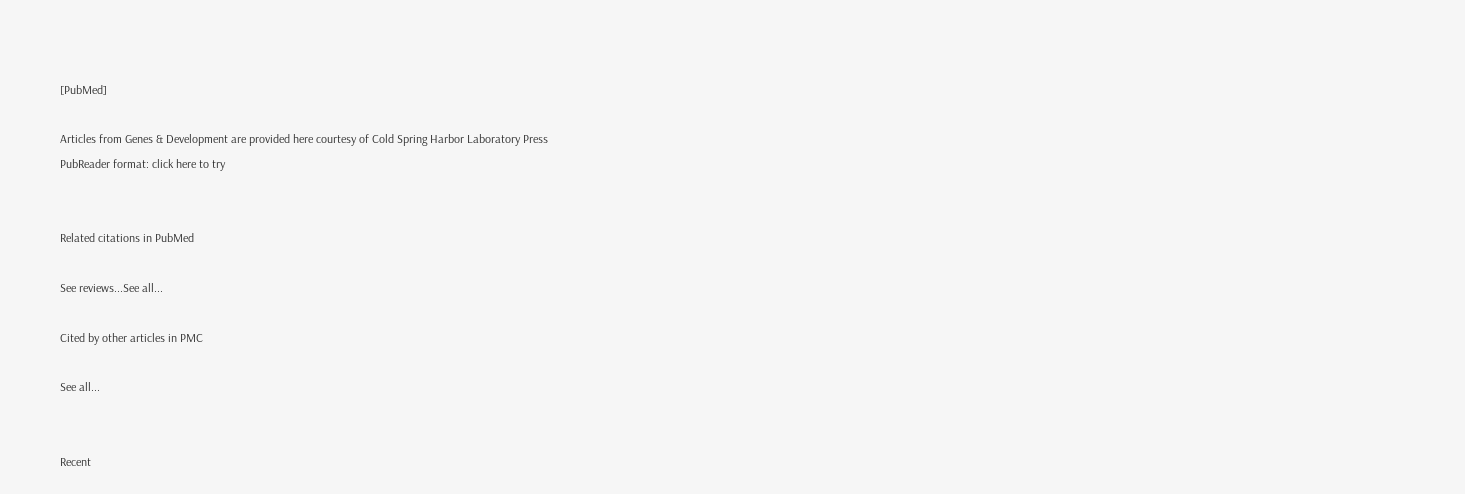[PubMed]

Articles from Genes & Development are provided here courtesy of Cold Spring Harbor Laboratory Press
PubReader format: click here to try


Related citations in PubMed

See reviews...See all...

Cited by other articles in PMC

See all...


Recent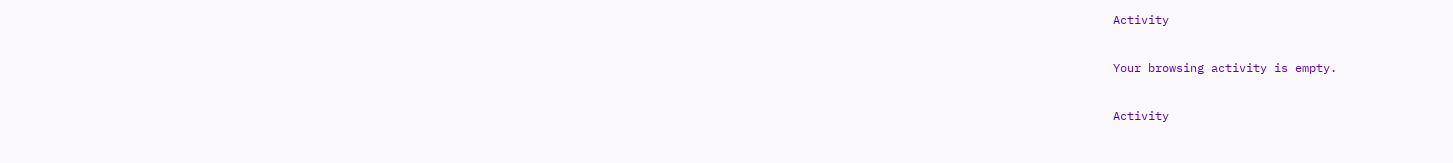Activity

Your browsing activity is empty.

Activity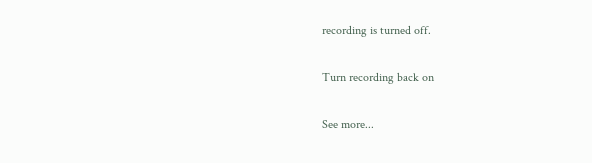recording is turned off.

Turn recording back on

See more...